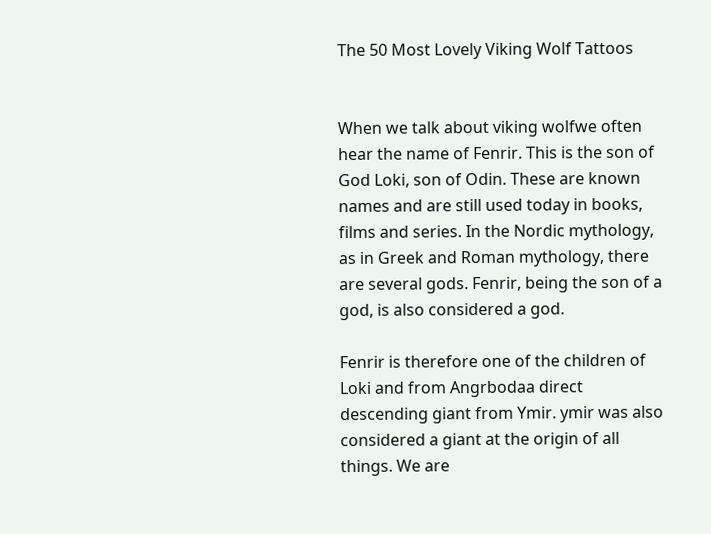The 50 Most Lovely Viking Wolf Tattoos


When we talk about viking wolfwe often hear the name of Fenrir. This is the son of God Loki, son of Odin. These are known names and are still used today in books, films and series. In the Nordic mythology, as in Greek and Roman mythology, there are several gods. Fenrir, being the son of a god, is also considered a god.

Fenrir is therefore one of the children of Loki and from Angrbodaa direct descending giant from Ymir. ymir was also considered a giant at the origin of all things. We are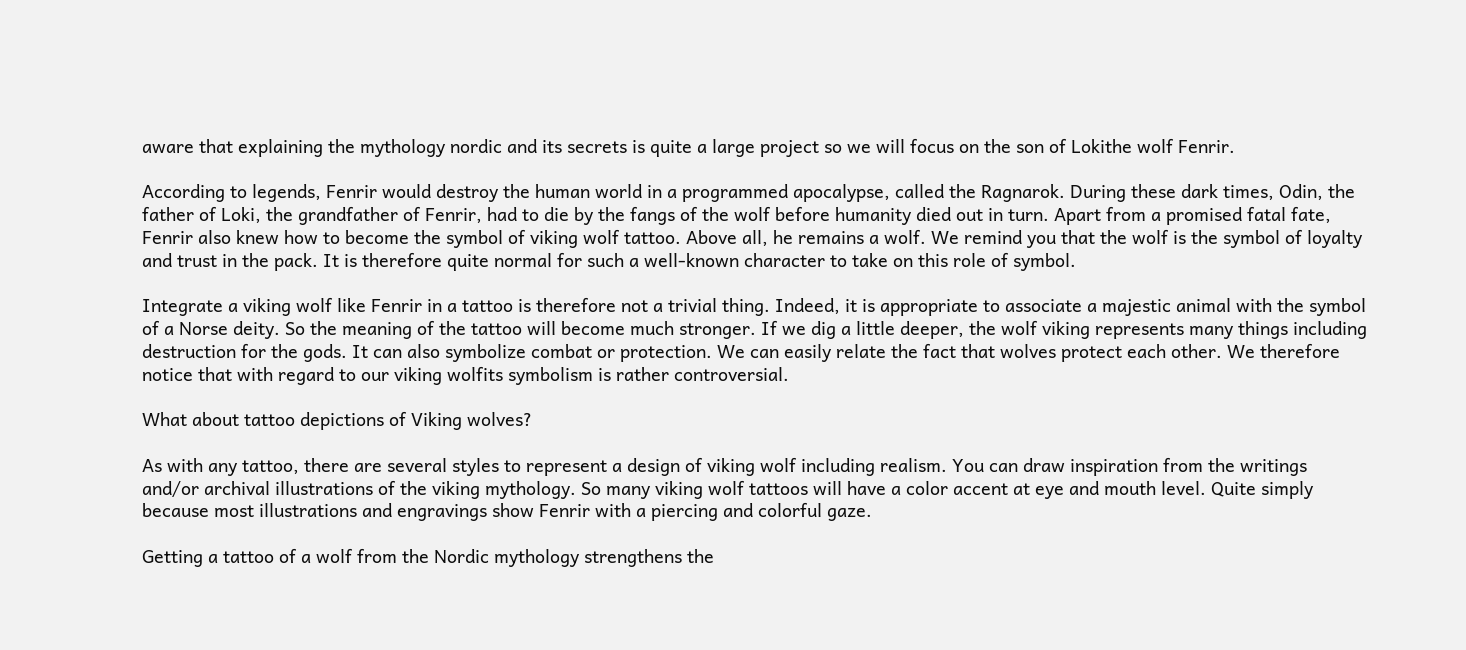aware that explaining the mythology nordic and its secrets is quite a large project so we will focus on the son of Lokithe wolf Fenrir.

According to legends, Fenrir would destroy the human world in a programmed apocalypse, called the Ragnarok. During these dark times, Odin, the father of Loki, the grandfather of Fenrir, had to die by the fangs of the wolf before humanity died out in turn. Apart from a promised fatal fate, Fenrir also knew how to become the symbol of viking wolf tattoo. Above all, he remains a wolf. We remind you that the wolf is the symbol of loyalty and trust in the pack. It is therefore quite normal for such a well-known character to take on this role of symbol.

Integrate a viking wolf like Fenrir in a tattoo is therefore not a trivial thing. Indeed, it is appropriate to associate a majestic animal with the symbol of a Norse deity. So the meaning of the tattoo will become much stronger. If we dig a little deeper, the wolf viking represents many things including destruction for the gods. It can also symbolize combat or protection. We can easily relate the fact that wolves protect each other. We therefore notice that with regard to our viking wolfits symbolism is rather controversial.

What about tattoo depictions of Viking wolves?

As with any tattoo, there are several styles to represent a design of viking wolf including realism. You can draw inspiration from the writings and/or archival illustrations of the viking mythology. So many viking wolf tattoos will have a color accent at eye and mouth level. Quite simply because most illustrations and engravings show Fenrir with a piercing and colorful gaze.

Getting a tattoo of a wolf from the Nordic mythology strengthens the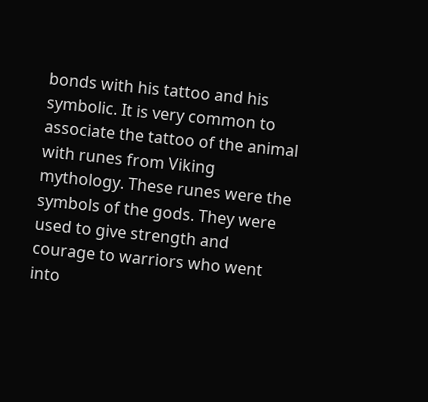bonds with his tattoo and his symbolic. It is very common to associate the tattoo of the animal with runes from Viking mythology. These runes were the symbols of the gods. They were used to give strength and courage to warriors who went into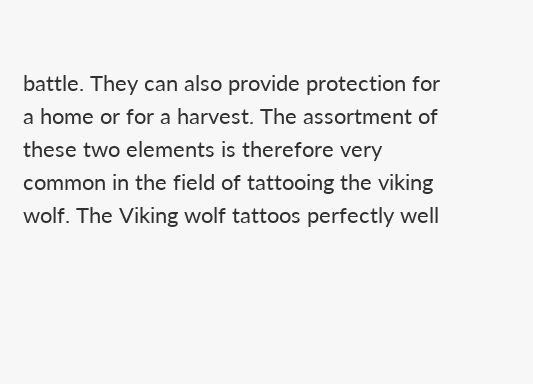battle. They can also provide protection for a home or for a harvest. The assortment of these two elements is therefore very common in the field of tattooing the viking wolf. The Viking wolf tattoos perfectly well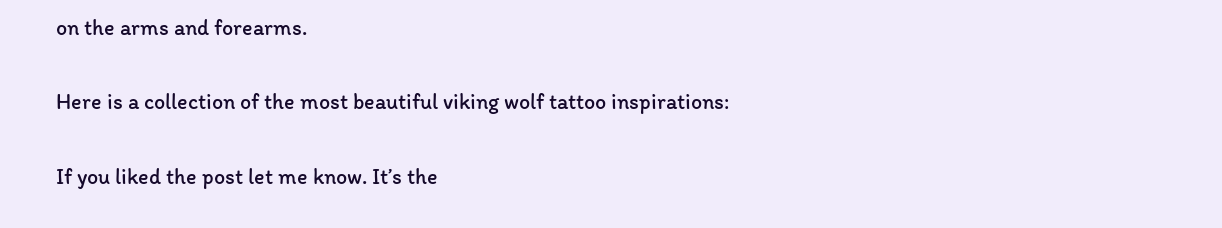on the arms and forearms.

Here is a collection of the most beautiful viking wolf tattoo inspirations:

If you liked the post let me know. It’s the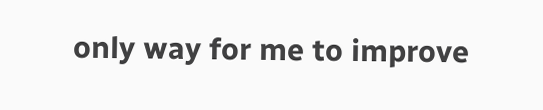only way for me to improve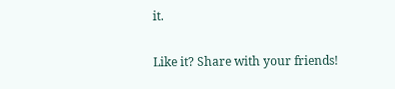it.

Like it? Share with your friends!